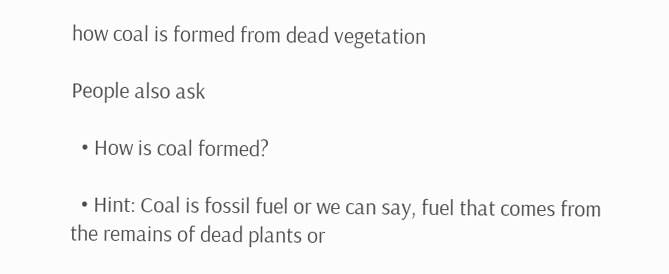how coal is formed from dead vegetation

People also ask

  • How is coal formed?

  • Hint: Coal is fossil fuel or we can say, fuel that comes from the remains of dead plants or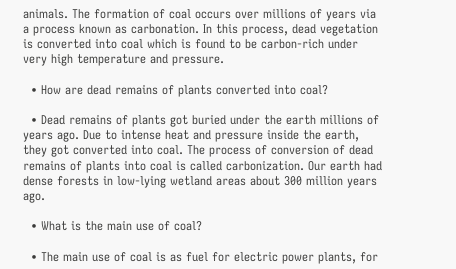animals. The formation of coal occurs over millions of years via a process known as carbonation. In this process, dead vegetation is converted into coal which is found to be carbon-rich under very high temperature and pressure.

  • How are dead remains of plants converted into coal?

  • Dead remains of plants got buried under the earth millions of years ago. Due to intense heat and pressure inside the earth, they got converted into coal. The process of conversion of dead remains of plants into coal is called carbonization. Our earth had dense forests in low-lying wetland areas about 300 million years ago.

  • What is the main use of coal?

  • The main use of coal is as fuel for electric power plants, for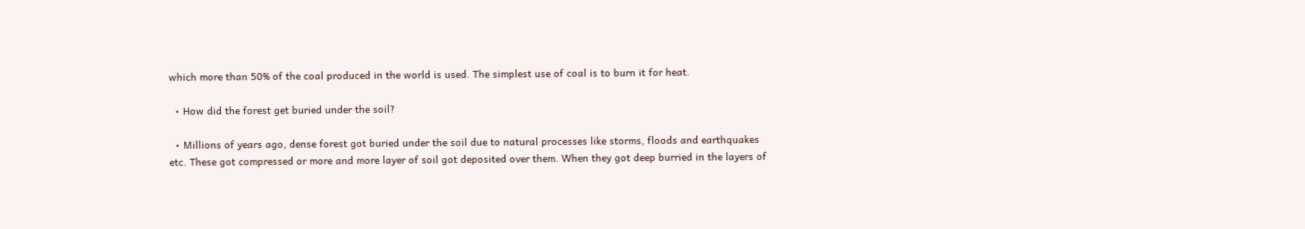which more than 50% of the coal produced in the world is used. The simplest use of coal is to burn it for heat.

  • How did the forest get buried under the soil?

  • Millions of years ago, dense forest got buried under the soil due to natural processes like storms, floods and earthquakes etc. These got compressed or more and more layer of soil got deposited over them. When they got deep burried in the layers of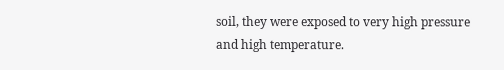soil, they were exposed to very high pressure and high temperature.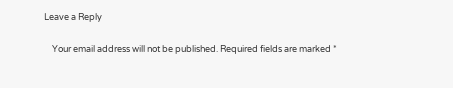Leave a Reply

    Your email address will not be published. Required fields are marked *